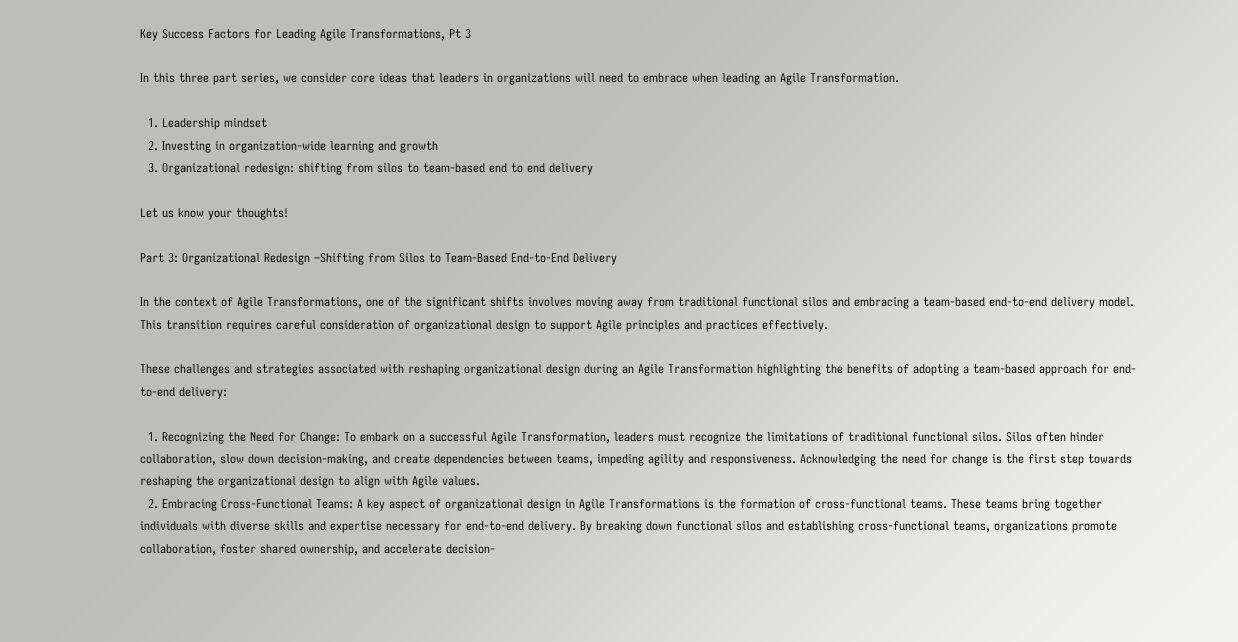Key Success Factors for Leading Agile Transformations, Pt 3

In this three part series, we consider core ideas that leaders in organizations will need to embrace when leading an Agile Transformation.

  1. Leadership mindset
  2. Investing in organization-wide learning and growth
  3. Organizational redesign: shifting from silos to team-based end to end delivery

Let us know your thoughts!

Part 3: Organizational Redesign –Shifting from Silos to Team-Based End-to-End Delivery

In the context of Agile Transformations, one of the significant shifts involves moving away from traditional functional silos and embracing a team-based end-to-end delivery model. This transition requires careful consideration of organizational design to support Agile principles and practices effectively.

These challenges and strategies associated with reshaping organizational design during an Agile Transformation highlighting the benefits of adopting a team-based approach for end-to-end delivery:

  1. Recognizing the Need for Change: To embark on a successful Agile Transformation, leaders must recognize the limitations of traditional functional silos. Silos often hinder collaboration, slow down decision-making, and create dependencies between teams, impeding agility and responsiveness. Acknowledging the need for change is the first step towards reshaping the organizational design to align with Agile values.
  2. Embracing Cross-Functional Teams: A key aspect of organizational design in Agile Transformations is the formation of cross-functional teams. These teams bring together individuals with diverse skills and expertise necessary for end-to-end delivery. By breaking down functional silos and establishing cross-functional teams, organizations promote collaboration, foster shared ownership, and accelerate decision-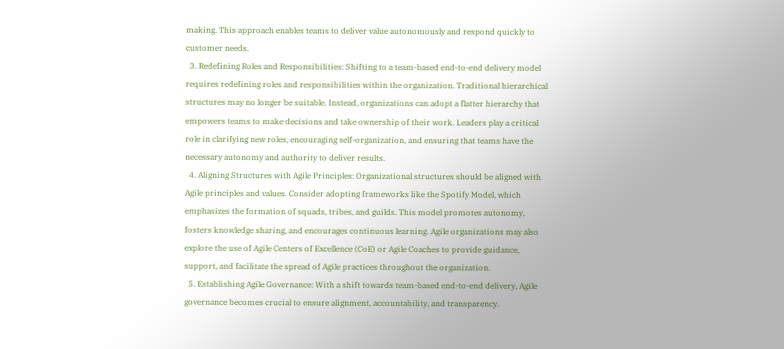making. This approach enables teams to deliver value autonomously and respond quickly to customer needs.
  3. Redefining Roles and Responsibilities: Shifting to a team-based end-to-end delivery model requires redefining roles and responsibilities within the organization. Traditional hierarchical structures may no longer be suitable. Instead, organizations can adopt a flatter hierarchy that empowers teams to make decisions and take ownership of their work. Leaders play a critical role in clarifying new roles, encouraging self-organization, and ensuring that teams have the necessary autonomy and authority to deliver results.
  4. Aligning Structures with Agile Principles: Organizational structures should be aligned with Agile principles and values. Consider adopting frameworks like the Spotify Model, which emphasizes the formation of squads, tribes, and guilds. This model promotes autonomy, fosters knowledge sharing, and encourages continuous learning. Agile organizations may also explore the use of Agile Centers of Excellence (CoE) or Agile Coaches to provide guidance, support, and facilitate the spread of Agile practices throughout the organization.
  5. Establishing Agile Governance: With a shift towards team-based end-to-end delivery, Agile governance becomes crucial to ensure alignment, accountability, and transparency.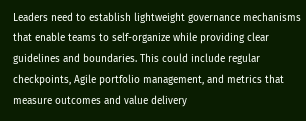Leaders need to establish lightweight governance mechanisms that enable teams to self-organize while providing clear guidelines and boundaries. This could include regular checkpoints, Agile portfolio management, and metrics that measure outcomes and value delivery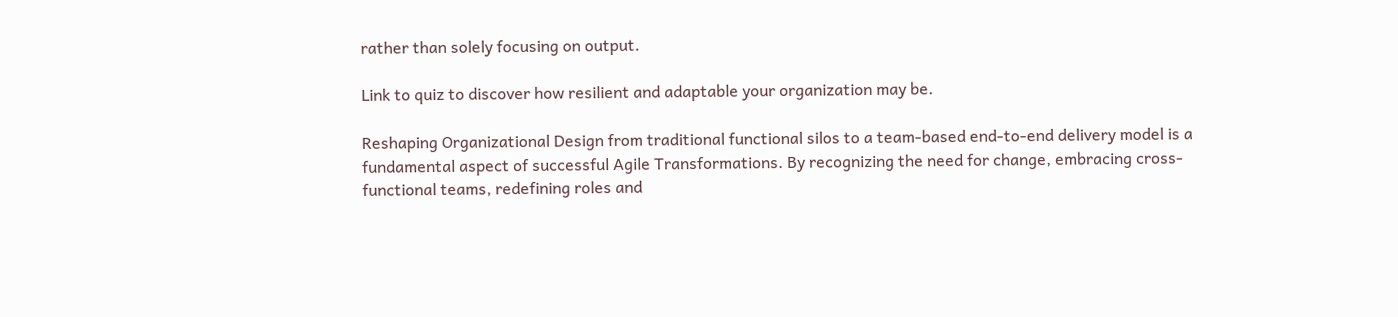rather than solely focusing on output.

Link to quiz to discover how resilient and adaptable your organization may be.

Reshaping Organizational Design from traditional functional silos to a team-based end-to-end delivery model is a fundamental aspect of successful Agile Transformations. By recognizing the need for change, embracing cross-functional teams, redefining roles and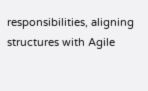responsibilities, aligning structures with Agile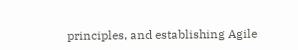principles, and establishing Agile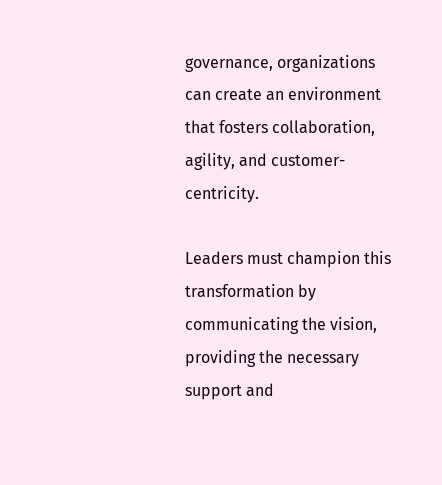governance, organizations can create an environment that fosters collaboration, agility, and customer-centricity.

Leaders must champion this transformation by communicating the vision, providing the necessary support and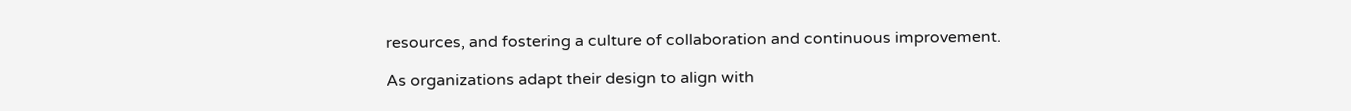resources, and fostering a culture of collaboration and continuous improvement.

As organizations adapt their design to align with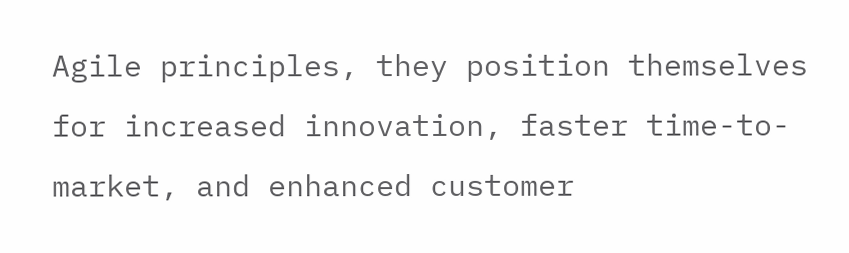Agile principles, they position themselves for increased innovation, faster time-to-market, and enhanced customer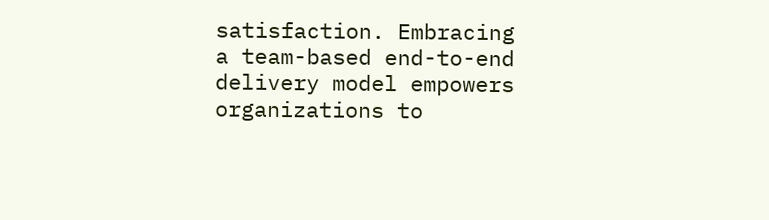satisfaction. Embracing a team-based end-to-end delivery model empowers organizations to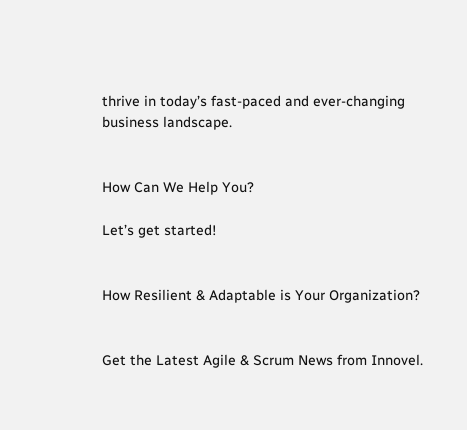thrive in today’s fast-paced and ever-changing business landscape.


How Can We Help You?

Let’s get started!


How Resilient & Adaptable is Your Organization?


Get the Latest Agile & Scrum News from Innovel.